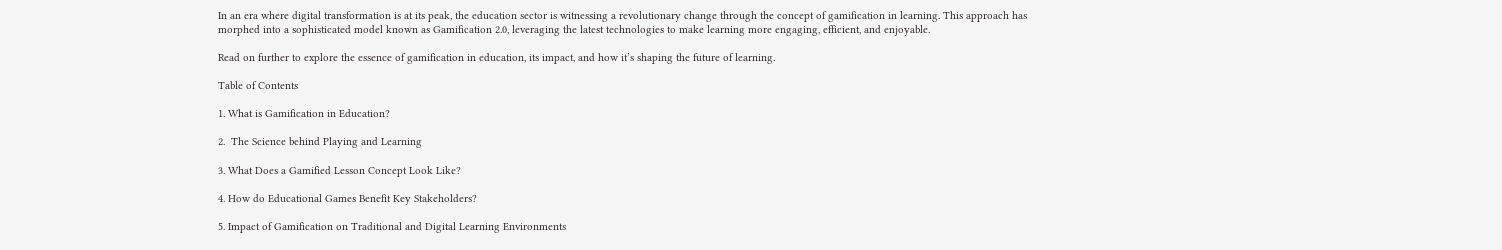In an era where digital transformation is at its peak, the education sector is witnessing a revolutionary change through the concept of gamification in learning. This approach has morphed into a sophisticated model known as Gamification 2.0, leveraging the latest technologies to make learning more engaging, efficient, and enjoyable.

Read on further to explore the essence of gamification in education, its impact, and how it’s shaping the future of learning.

Table of Contents

1. What is Gamification in Education?

2.  The Science behind Playing and Learning

3. What Does a Gamified Lesson Concept Look Like?

4. How do Educational Games Benefit Key Stakeholders?

5. Impact of Gamification on Traditional and Digital Learning Environments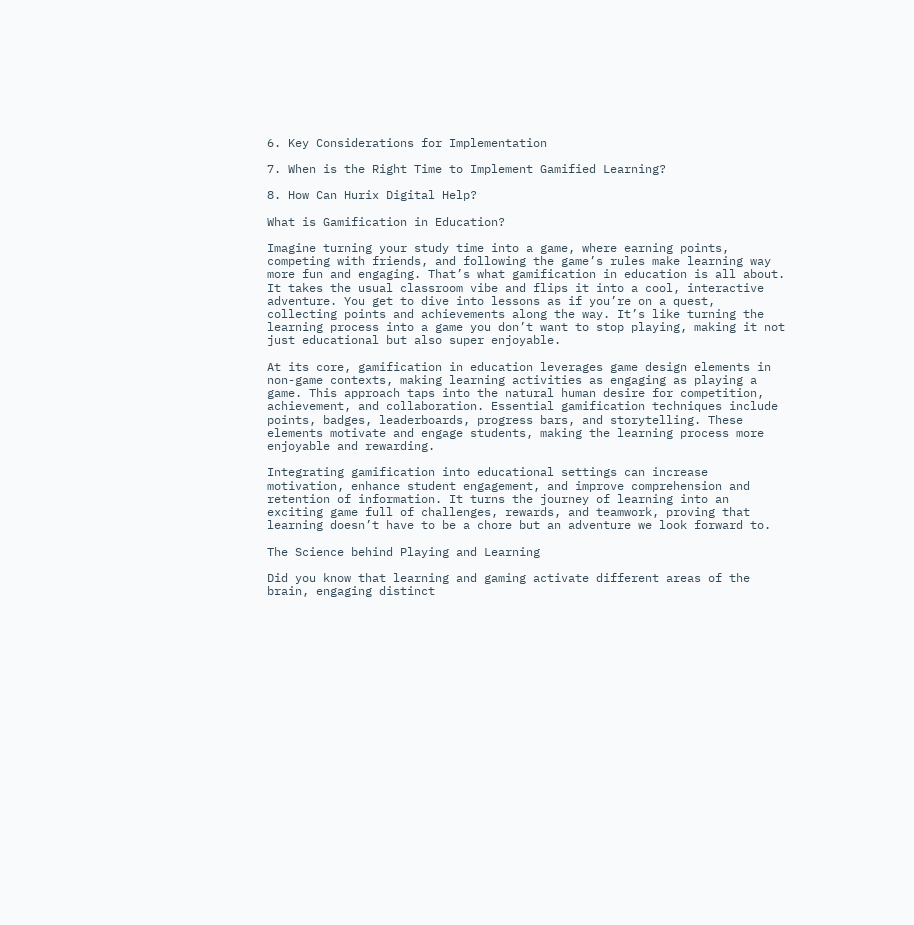6. Key Considerations for Implementation

7. When is the Right Time to Implement Gamified Learning?

8. How Can Hurix Digital Help?

What is Gamification in Education?

Imagine turning your study time into a game, where earning points, competing with friends, and following the game’s rules make learning way more fun and engaging. That’s what gamification in education is all about. It takes the usual classroom vibe and flips it into a cool, interactive adventure. You get to dive into lessons as if you’re on a quest, collecting points and achievements along the way. It’s like turning the learning process into a game you don’t want to stop playing, making it not just educational but also super enjoyable.

At its core, gamification in education leverages game design elements in non-game contexts, making learning activities as engaging as playing a game. This approach taps into the natural human desire for competition, achievement, and collaboration. Essential gamification techniques include points, badges, leaderboards, progress bars, and storytelling. These elements motivate and engage students, making the learning process more enjoyable and rewarding.

Integrating gamification into educational settings can increase motivation, enhance student engagement, and improve comprehension and retention of information. It turns the journey of learning into an exciting game full of challenges, rewards, and teamwork, proving that learning doesn’t have to be a chore but an adventure we look forward to.

The Science behind Playing and Learning

Did you know that learning and gaming activate different areas of the brain, engaging distinct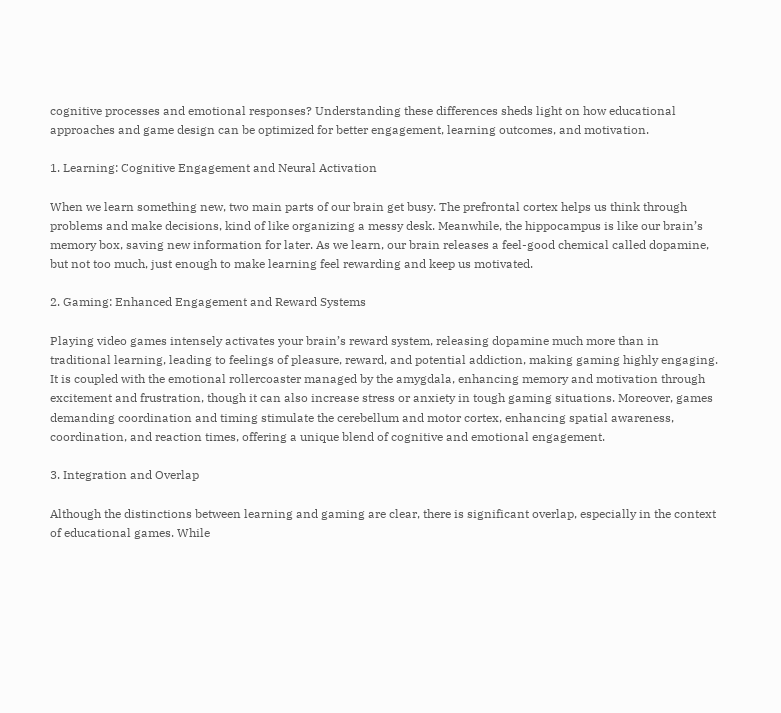cognitive processes and emotional responses? Understanding these differences sheds light on how educational approaches and game design can be optimized for better engagement, learning outcomes, and motivation.

1. Learning: Cognitive Engagement and Neural Activation

When we learn something new, two main parts of our brain get busy. The prefrontal cortex helps us think through problems and make decisions, kind of like organizing a messy desk. Meanwhile, the hippocampus is like our brain’s memory box, saving new information for later. As we learn, our brain releases a feel-good chemical called dopamine, but not too much, just enough to make learning feel rewarding and keep us motivated.

2. Gaming: Enhanced Engagement and Reward Systems

Playing video games intensely activates your brain’s reward system, releasing dopamine much more than in traditional learning, leading to feelings of pleasure, reward, and potential addiction, making gaming highly engaging. It is coupled with the emotional rollercoaster managed by the amygdala, enhancing memory and motivation through excitement and frustration, though it can also increase stress or anxiety in tough gaming situations. Moreover, games demanding coordination and timing stimulate the cerebellum and motor cortex, enhancing spatial awareness, coordination, and reaction times, offering a unique blend of cognitive and emotional engagement.

3. Integration and Overlap

Although the distinctions between learning and gaming are clear, there is significant overlap, especially in the context of educational games. While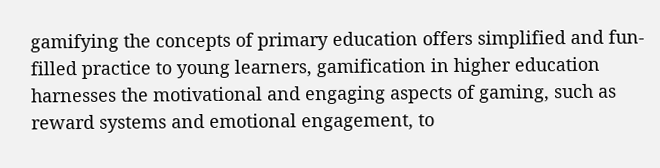gamifying the concepts of primary education offers simplified and fun-filled practice to young learners, gamification in higher education harnesses the motivational and engaging aspects of gaming, such as reward systems and emotional engagement, to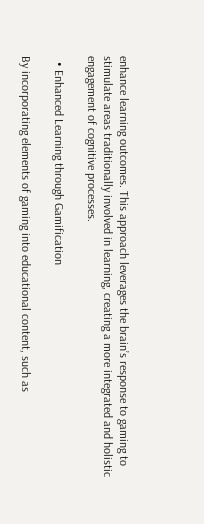enhance learning outcomes. This approach leverages the brain’s response to gaming to stimulate areas traditionally involved in learning, creating a more integrated and holistic engagement of cognitive processes.

  • Enhanced Learning through Gamification

By incorporating elements of gaming into educational content, such as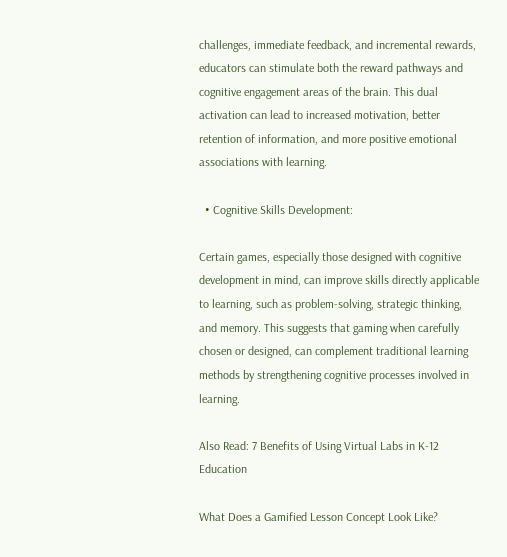challenges, immediate feedback, and incremental rewards, educators can stimulate both the reward pathways and cognitive engagement areas of the brain. This dual activation can lead to increased motivation, better retention of information, and more positive emotional associations with learning.

  • Cognitive Skills Development:

Certain games, especially those designed with cognitive development in mind, can improve skills directly applicable to learning, such as problem-solving, strategic thinking, and memory. This suggests that gaming when carefully chosen or designed, can complement traditional learning methods by strengthening cognitive processes involved in learning.

Also Read: 7 Benefits of Using Virtual Labs in K-12 Education

What Does a Gamified Lesson Concept Look Like?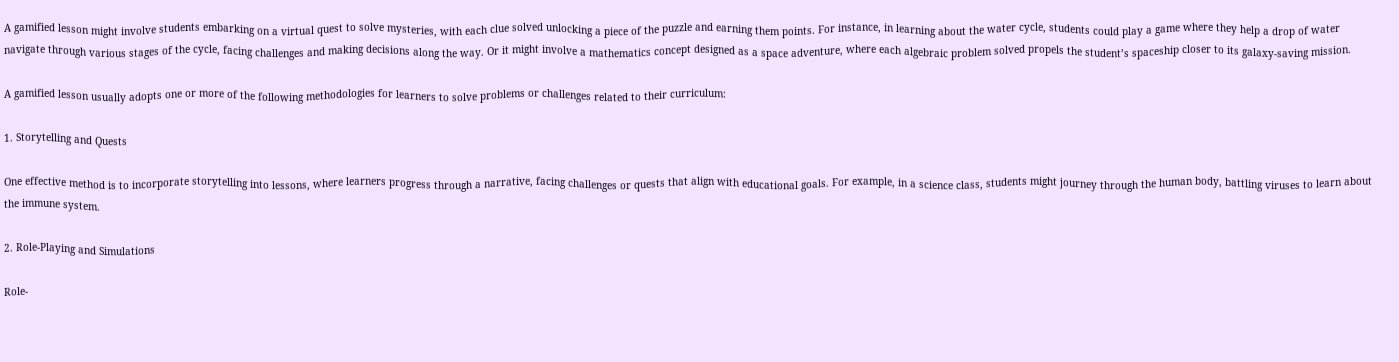A gamified lesson might involve students embarking on a virtual quest to solve mysteries, with each clue solved unlocking a piece of the puzzle and earning them points. For instance, in learning about the water cycle, students could play a game where they help a drop of water navigate through various stages of the cycle, facing challenges and making decisions along the way. Or it might involve a mathematics concept designed as a space adventure, where each algebraic problem solved propels the student’s spaceship closer to its galaxy-saving mission.

A gamified lesson usually adopts one or more of the following methodologies for learners to solve problems or challenges related to their curriculum:

1. Storytelling and Quests

One effective method is to incorporate storytelling into lessons, where learners progress through a narrative, facing challenges or quests that align with educational goals. For example, in a science class, students might journey through the human body, battling viruses to learn about the immune system.

2. Role-Playing and Simulations

Role-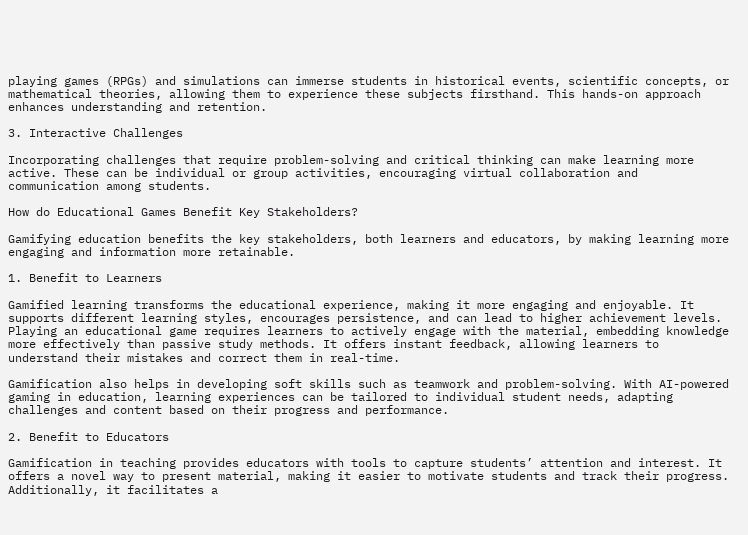playing games (RPGs) and simulations can immerse students in historical events, scientific concepts, or mathematical theories, allowing them to experience these subjects firsthand. This hands-on approach enhances understanding and retention.

3. Interactive Challenges

Incorporating challenges that require problem-solving and critical thinking can make learning more active. These can be individual or group activities, encouraging virtual collaboration and communication among students.

How do Educational Games Benefit Key Stakeholders?

Gamifying education benefits the key stakeholders, both learners and educators, by making learning more engaging and information more retainable.

1. Benefit to Learners

Gamified learning transforms the educational experience, making it more engaging and enjoyable. It supports different learning styles, encourages persistence, and can lead to higher achievement levels. Playing an educational game requires learners to actively engage with the material, embedding knowledge more effectively than passive study methods. It offers instant feedback, allowing learners to understand their mistakes and correct them in real-time.

Gamification also helps in developing soft skills such as teamwork and problem-solving. With AI-powered gaming in education, learning experiences can be tailored to individual student needs, adapting challenges and content based on their progress and performance.

2. Benefit to Educators

Gamification in teaching provides educators with tools to capture students’ attention and interest. It offers a novel way to present material, making it easier to motivate students and track their progress. Additionally, it facilitates a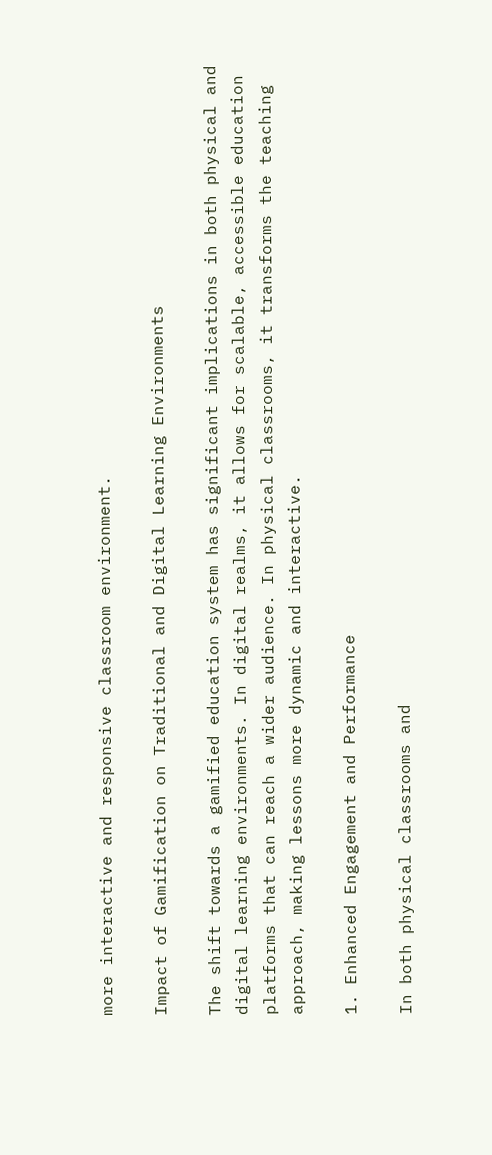more interactive and responsive classroom environment.

Impact of Gamification on Traditional and Digital Learning Environments

The shift towards a gamified education system has significant implications in both physical and digital learning environments. In digital realms, it allows for scalable, accessible education platforms that can reach a wider audience. In physical classrooms, it transforms the teaching approach, making lessons more dynamic and interactive.

1. Enhanced Engagement and Performance

In both physical classrooms and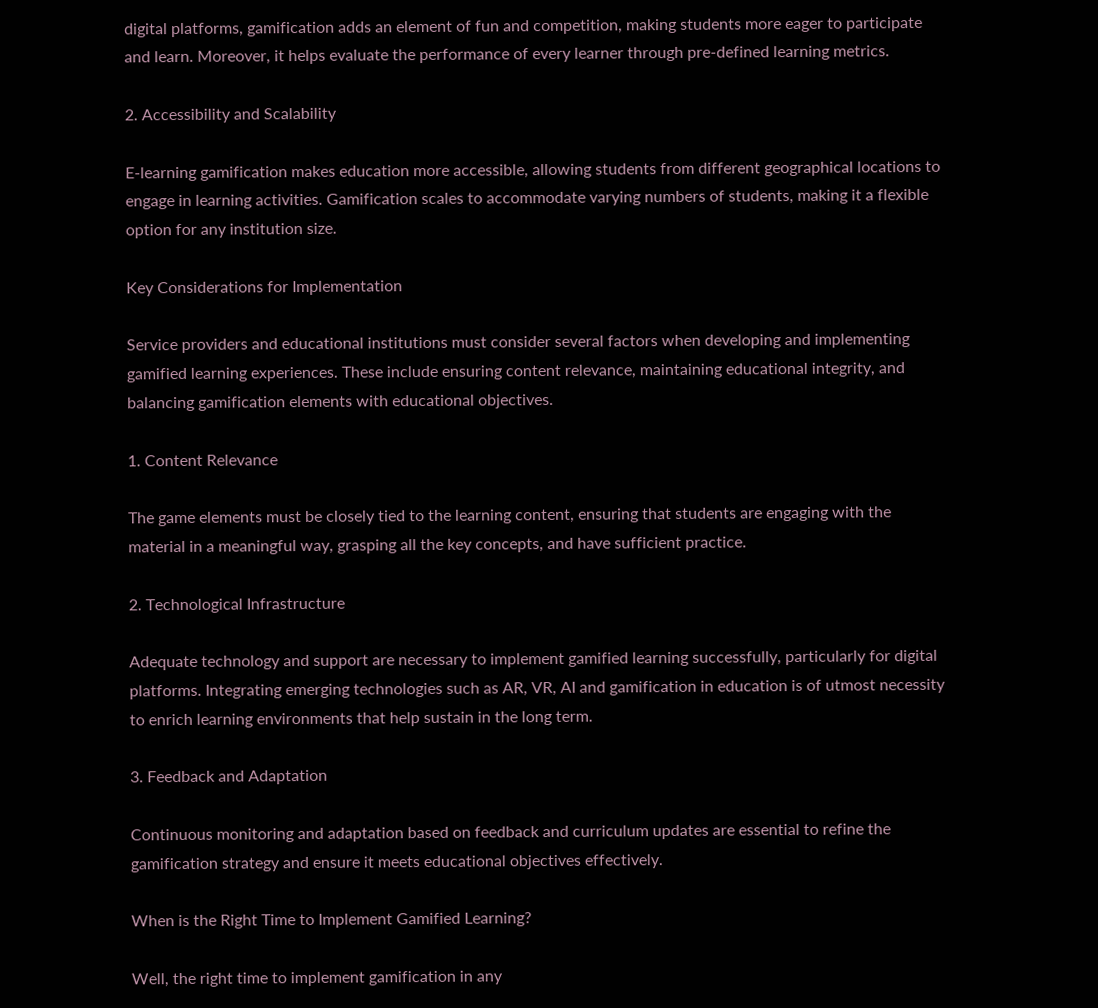digital platforms, gamification adds an element of fun and competition, making students more eager to participate and learn. Moreover, it helps evaluate the performance of every learner through pre-defined learning metrics.

2. Accessibility and Scalability

E-learning gamification makes education more accessible, allowing students from different geographical locations to engage in learning activities. Gamification scales to accommodate varying numbers of students, making it a flexible option for any institution size.

Key Considerations for Implementation

Service providers and educational institutions must consider several factors when developing and implementing gamified learning experiences. These include ensuring content relevance, maintaining educational integrity, and balancing gamification elements with educational objectives.

1. Content Relevance

The game elements must be closely tied to the learning content, ensuring that students are engaging with the material in a meaningful way, grasping all the key concepts, and have sufficient practice.

2. Technological Infrastructure

Adequate technology and support are necessary to implement gamified learning successfully, particularly for digital platforms. Integrating emerging technologies such as AR, VR, AI and gamification in education is of utmost necessity to enrich learning environments that help sustain in the long term.

3. Feedback and Adaptation

Continuous monitoring and adaptation based on feedback and curriculum updates are essential to refine the gamification strategy and ensure it meets educational objectives effectively.

When is the Right Time to Implement Gamified Learning?

Well, the right time to implement gamification in any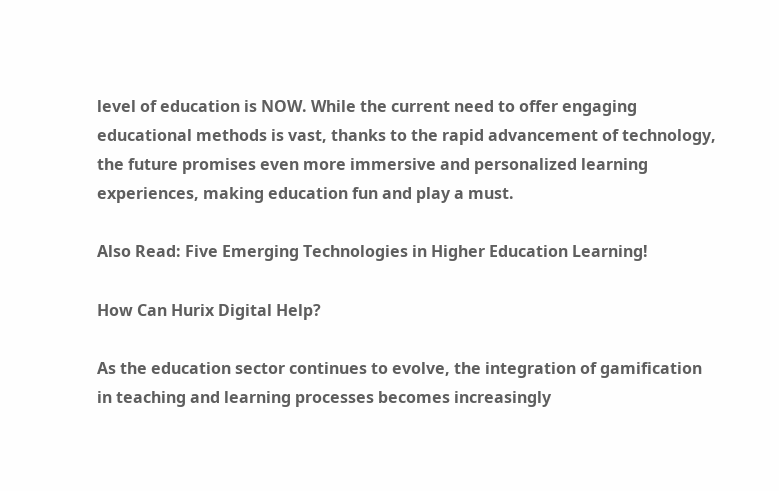level of education is NOW. While the current need to offer engaging educational methods is vast, thanks to the rapid advancement of technology, the future promises even more immersive and personalized learning experiences, making education fun and play a must.

Also Read: Five Emerging Technologies in Higher Education Learning!

How Can Hurix Digital Help?

As the education sector continues to evolve, the integration of gamification in teaching and learning processes becomes increasingly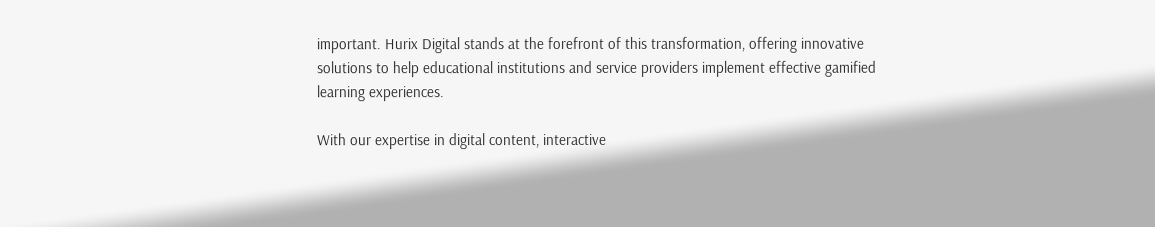important. Hurix Digital stands at the forefront of this transformation, offering innovative solutions to help educational institutions and service providers implement effective gamified learning experiences.

With our expertise in digital content, interactive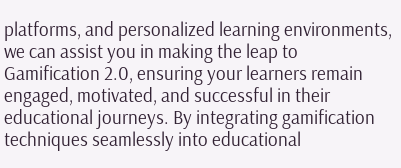platforms, and personalized learning environments, we can assist you in making the leap to Gamification 2.0, ensuring your learners remain engaged, motivated, and successful in their educational journeys. By integrating gamification techniques seamlessly into educational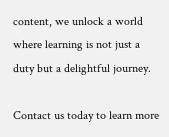content, we unlock a world where learning is not just a duty but a delightful journey.

Contact us today to learn more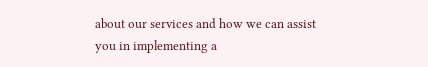about our services and how we can assist you in implementing a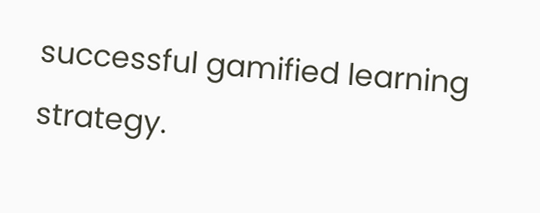successful gamified learning strategy.